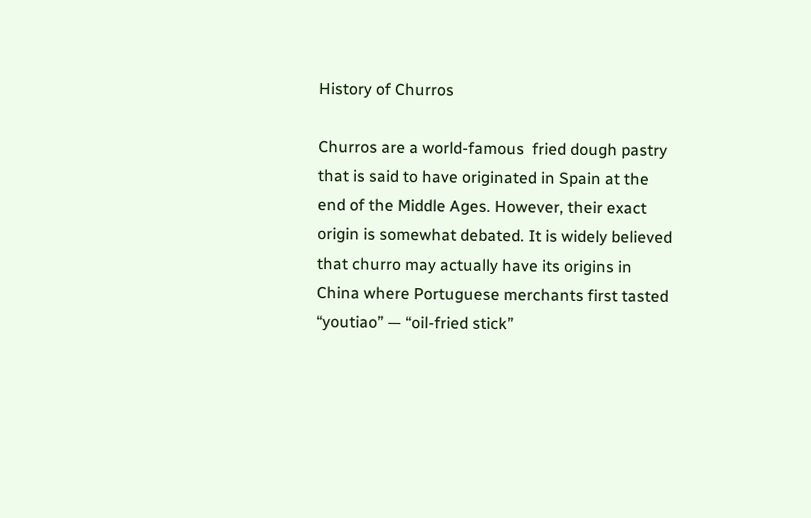History of Churros

Churros are a world-famous  fried dough pastry that is said to have originated in Spain at the end of the Middle Ages. However, their exact origin is somewhat debated. It is widely believed that churro may actually have its origins in China where Portuguese merchants first tasted “youtiao” — “oil-fried stick”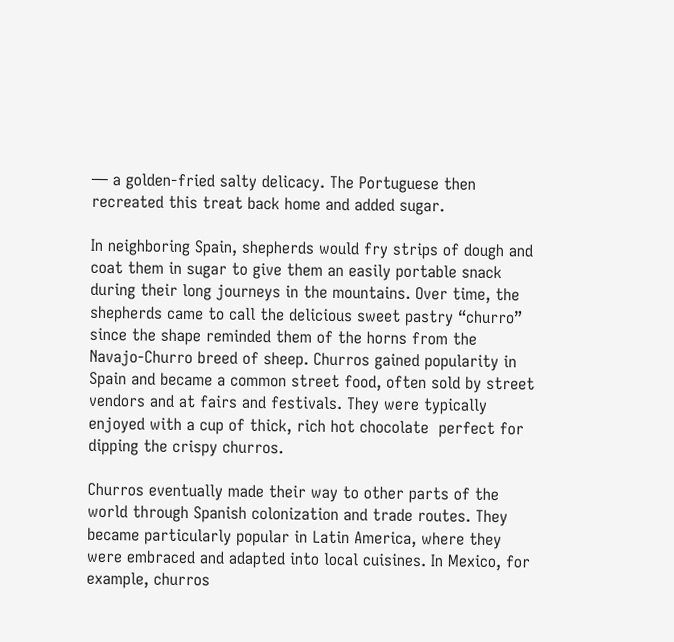— a golden-fried salty delicacy. The Portuguese then recreated this treat back home and added sugar.

In neighboring Spain, shepherds would fry strips of dough and coat them in sugar to give them an easily portable snack during their long journeys in the mountains. Over time, the shepherds came to call the delicious sweet pastry “churro” since the shape reminded them of the horns from the Navajo-Churro breed of sheep. Churros gained popularity in Spain and became a common street food, often sold by street vendors and at fairs and festivals. They were typically enjoyed with a cup of thick, rich hot chocolate  perfect for dipping the crispy churros.

Churros eventually made their way to other parts of the world through Spanish colonization and trade routes. They became particularly popular in Latin America, where they were embraced and adapted into local cuisines. In Mexico, for example, churros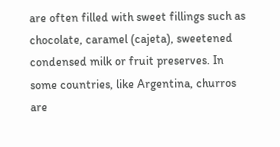are often filled with sweet fillings such as chocolate, caramel (cajeta), sweetened condensed milk or fruit preserves. In some countries, like Argentina, churros are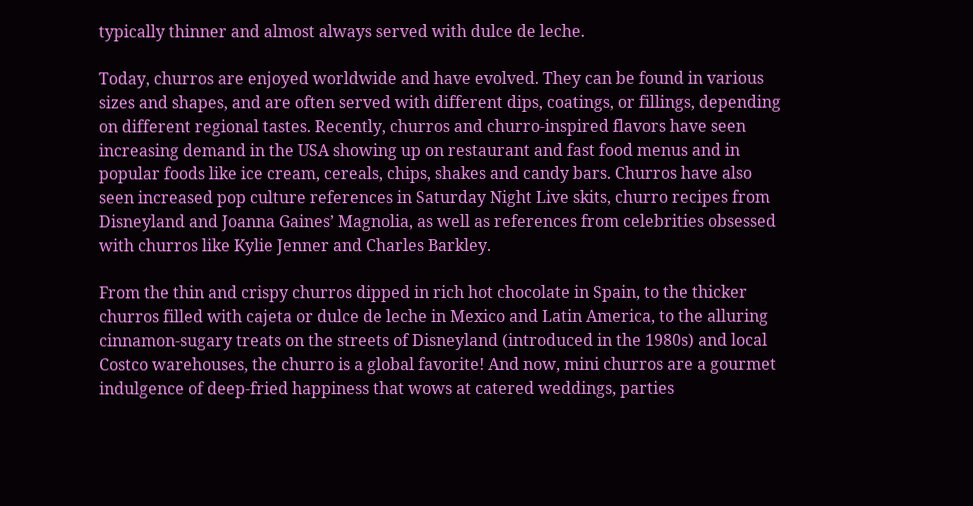typically thinner and almost always served with dulce de leche.

Today, churros are enjoyed worldwide and have evolved. They can be found in various sizes and shapes, and are often served with different dips, coatings, or fillings, depending on different regional tastes. Recently, churros and churro-inspired flavors have seen increasing demand in the USA showing up on restaurant and fast food menus and in popular foods like ice cream, cereals, chips, shakes and candy bars. Churros have also seen increased pop culture references in Saturday Night Live skits, churro recipes from Disneyland and Joanna Gaines’ Magnolia, as well as references from celebrities obsessed with churros like Kylie Jenner and Charles Barkley.

From the thin and crispy churros dipped in rich hot chocolate in Spain, to the thicker churros filled with cajeta or dulce de leche in Mexico and Latin America, to the alluring cinnamon-sugary treats on the streets of Disneyland (introduced in the 1980s) and local Costco warehouses, the churro is a global favorite! And now, mini churros are a gourmet indulgence of deep-fried happiness that wows at catered weddings, parties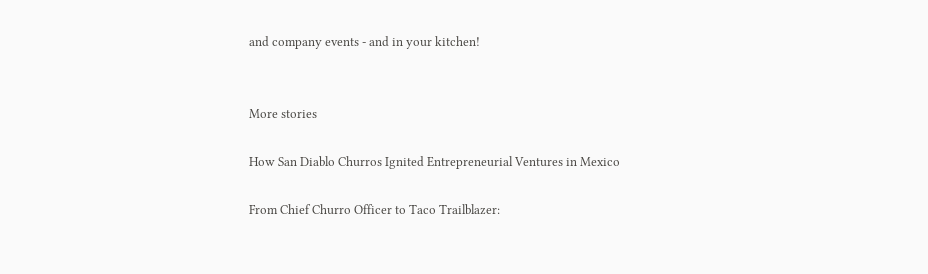and company events - and in your kitchen!


More stories

How San Diablo Churros Ignited Entrepreneurial Ventures in Mexico

From Chief Churro Officer to Taco Trailblazer: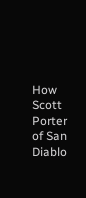How Scott Porter of San Diablo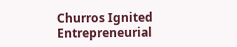Churros Ignited Entrepreneurial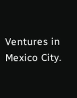Ventures in Mexico City.